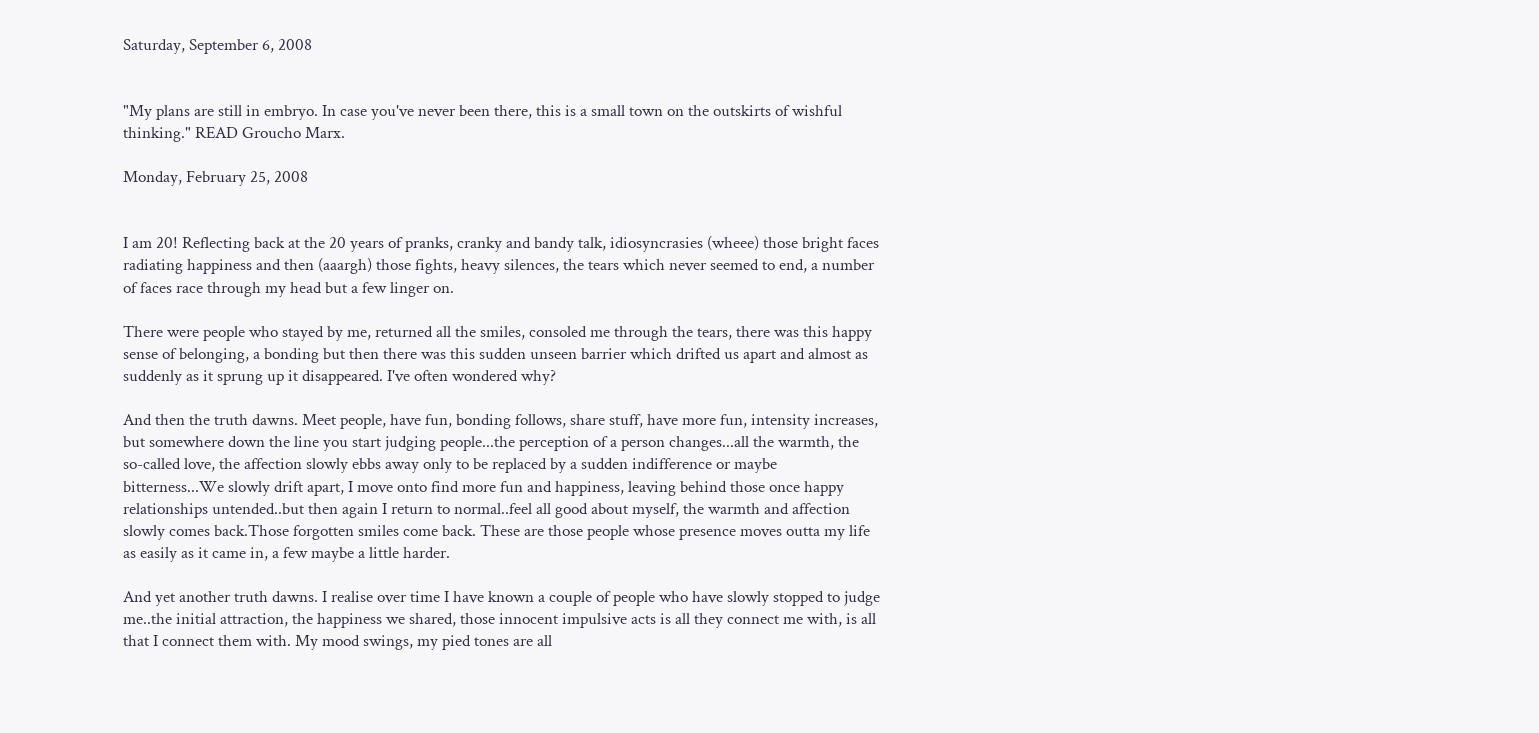Saturday, September 6, 2008


"My plans are still in embryo. In case you've never been there, this is a small town on the outskirts of wishful thinking." READ Groucho Marx.

Monday, February 25, 2008


I am 20! Reflecting back at the 20 years of pranks, cranky and bandy talk, idiosyncrasies (wheee) those bright faces radiating happiness and then (aaargh) those fights, heavy silences, the tears which never seemed to end, a number of faces race through my head but a few linger on.

There were people who stayed by me, returned all the smiles, consoled me through the tears, there was this happy sense of belonging, a bonding but then there was this sudden unseen barrier which drifted us apart and almost as suddenly as it sprung up it disappeared. I've often wondered why?

And then the truth dawns. Meet people, have fun, bonding follows, share stuff, have more fun, intensity increases, but somewhere down the line you start judging people...the perception of a person changes...all the warmth, the so-called love, the affection slowly ebbs away only to be replaced by a sudden indifference or maybe bitterness...We slowly drift apart, I move onto find more fun and happiness, leaving behind those once happy relationships untended..but then again I return to normal..feel all good about myself, the warmth and affection slowly comes back.Those forgotten smiles come back. These are those people whose presence moves outta my life as easily as it came in, a few maybe a little harder.

And yet another truth dawns. I realise over time I have known a couple of people who have slowly stopped to judge me..the initial attraction, the happiness we shared, those innocent impulsive acts is all they connect me with, is all that I connect them with. My mood swings, my pied tones are all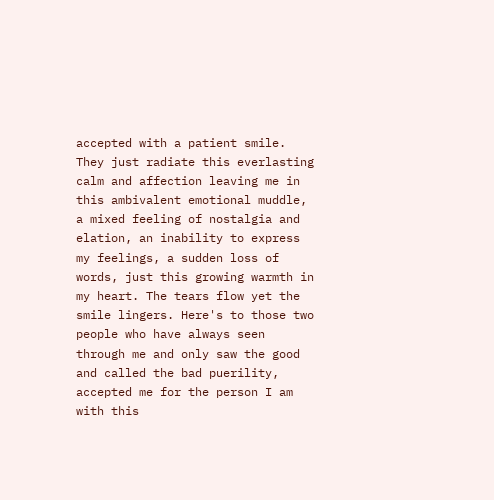accepted with a patient smile. They just radiate this everlasting calm and affection leaving me in this ambivalent emotional muddle, a mixed feeling of nostalgia and elation, an inability to express my feelings, a sudden loss of words, just this growing warmth in my heart. The tears flow yet the smile lingers. Here's to those two people who have always seen through me and only saw the good and called the bad puerility, accepted me for the person I am with this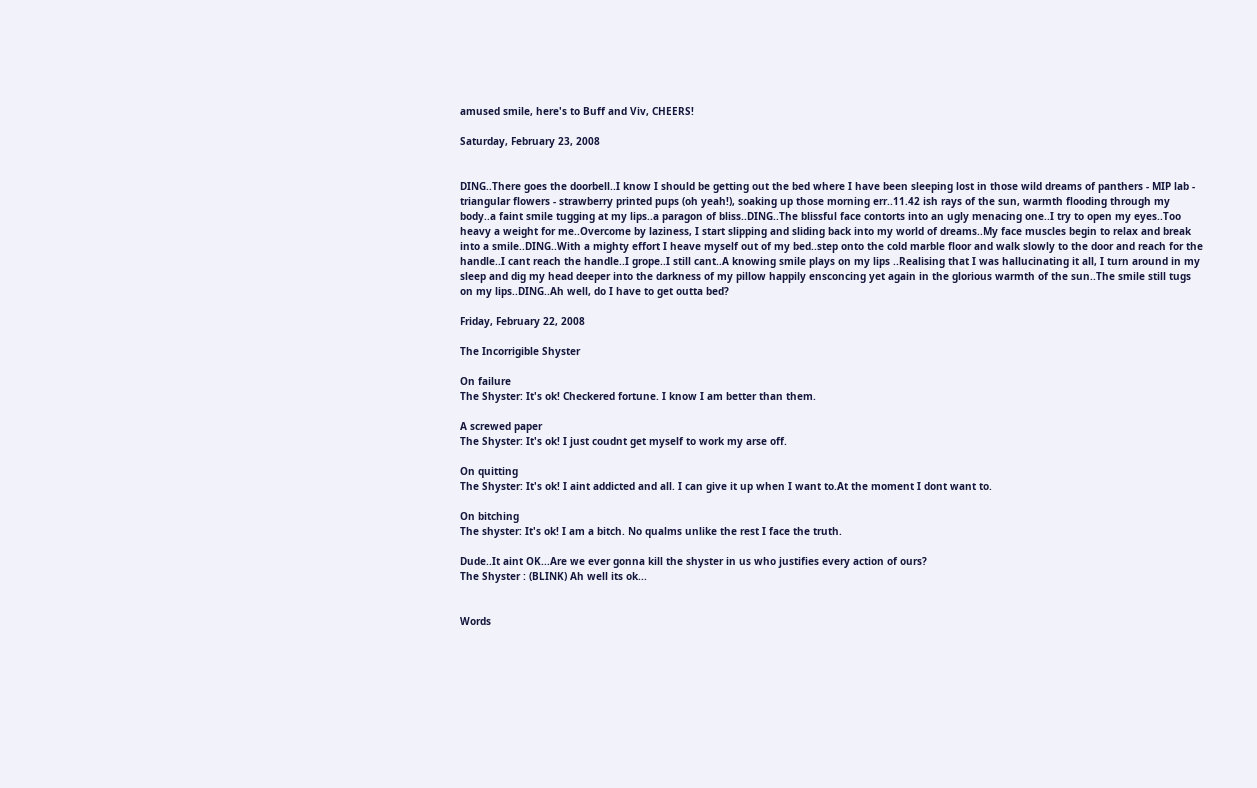amused smile, here's to Buff and Viv, CHEERS!

Saturday, February 23, 2008


DING..There goes the doorbell..I know I should be getting out the bed where I have been sleeping lost in those wild dreams of panthers - MIP lab - triangular flowers - strawberry printed pups (oh yeah!), soaking up those morning err..11.42 ish rays of the sun, warmth flooding through my body..a faint smile tugging at my lips..a paragon of bliss..DING..The blissful face contorts into an ugly menacing one..I try to open my eyes..Too heavy a weight for me..Overcome by laziness, I start slipping and sliding back into my world of dreams..My face muscles begin to relax and break into a smile..DING..With a mighty effort I heave myself out of my bed..step onto the cold marble floor and walk slowly to the door and reach for the handle..I cant reach the handle..I grope..I still cant..A knowing smile plays on my lips ..Realising that I was hallucinating it all, I turn around in my sleep and dig my head deeper into the darkness of my pillow happily ensconcing yet again in the glorious warmth of the sun..The smile still tugs on my lips..DING..Ah well, do I have to get outta bed?

Friday, February 22, 2008

The Incorrigible Shyster

On failure
The Shyster: It's ok! Checkered fortune. I know I am better than them.

A screwed paper
The Shyster: It's ok! I just coudnt get myself to work my arse off.

On quitting
The Shyster: It's ok! I aint addicted and all. I can give it up when I want to.At the moment I dont want to.

On bitching
The shyster: It's ok! I am a bitch. No qualms unlike the rest I face the truth.

Dude..It aint OK...Are we ever gonna kill the shyster in us who justifies every action of ours?
The Shyster : (BLINK) Ah well its ok...


Words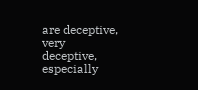are deceptive, very deceptive, especially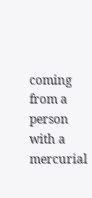coming from a person with a mercurial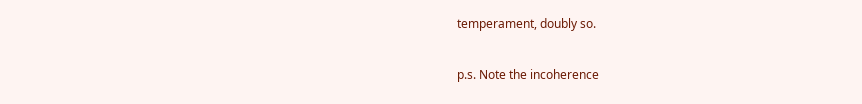temperament, doubly so.

p.s. Note the incoherence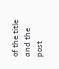of the title and the post